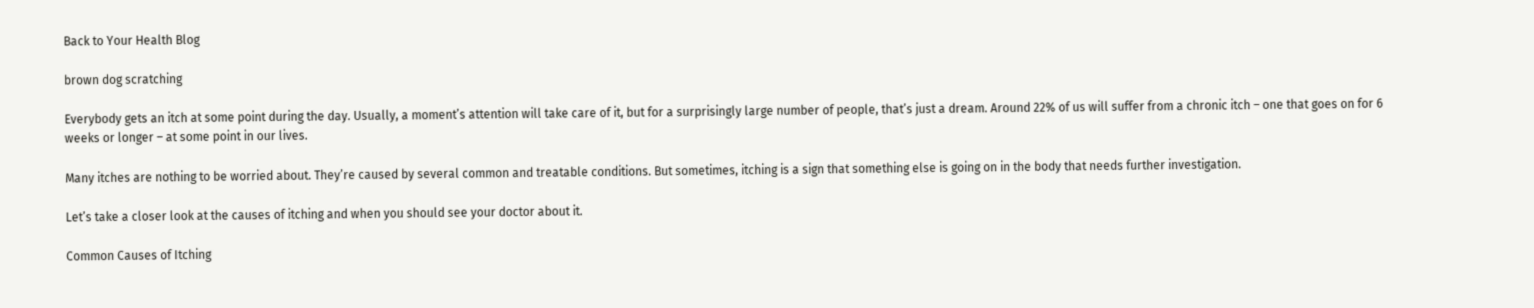Back to Your Health Blog

brown dog scratching

Everybody gets an itch at some point during the day. Usually, a moment’s attention will take care of it, but for a surprisingly large number of people, that’s just a dream. Around 22% of us will suffer from a chronic itch – one that goes on for 6 weeks or longer – at some point in our lives.

Many itches are nothing to be worried about. They’re caused by several common and treatable conditions. But sometimes, itching is a sign that something else is going on in the body that needs further investigation.

Let’s take a closer look at the causes of itching and when you should see your doctor about it.

Common Causes of Itching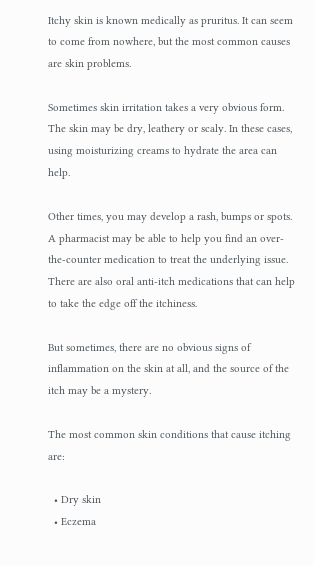Itchy skin is known medically as pruritus. It can seem to come from nowhere, but the most common causes are skin problems.

Sometimes skin irritation takes a very obvious form. The skin may be dry, leathery or scaly. In these cases, using moisturizing creams to hydrate the area can help.

Other times, you may develop a rash, bumps or spots. A pharmacist may be able to help you find an over-the-counter medication to treat the underlying issue. There are also oral anti-itch medications that can help to take the edge off the itchiness.

But sometimes, there are no obvious signs of inflammation on the skin at all, and the source of the itch may be a mystery.

The most common skin conditions that cause itching are:

  • Dry skin
  • Eczema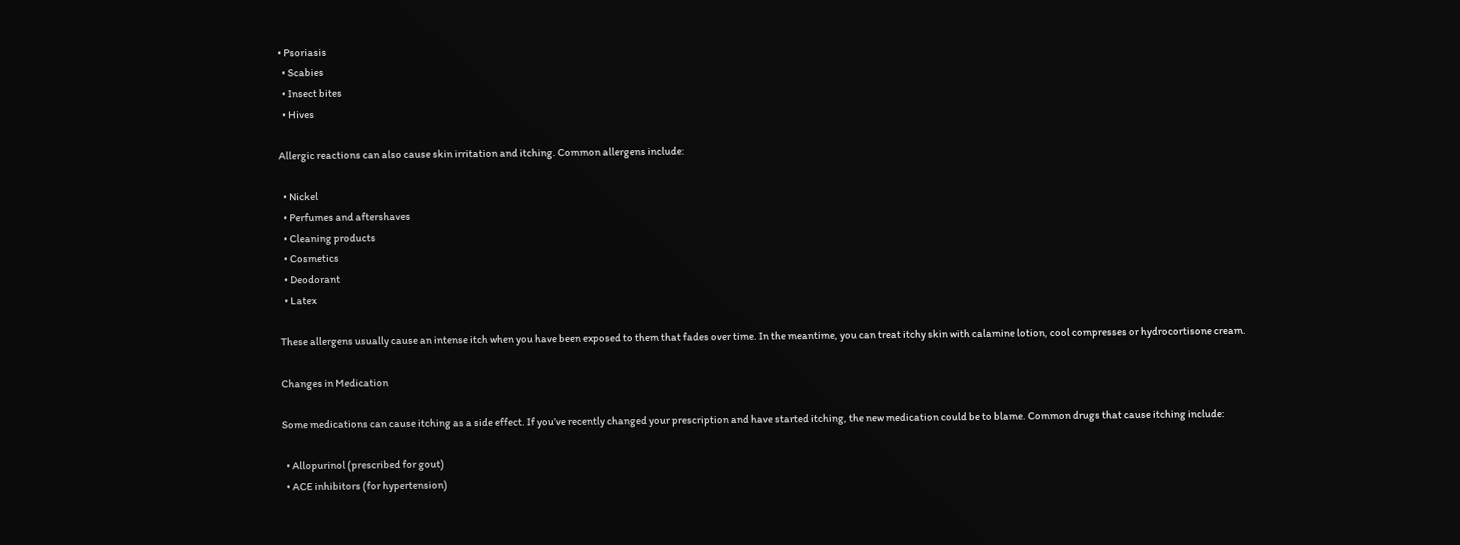• Psoriasis
  • Scabies
  • Insect bites
  • Hives

Allergic reactions can also cause skin irritation and itching. Common allergens include:

  • Nickel
  • Perfumes and aftershaves
  • Cleaning products
  • Cosmetics
  • Deodorant
  • Latex

These allergens usually cause an intense itch when you have been exposed to them that fades over time. In the meantime, you can treat itchy skin with calamine lotion, cool compresses or hydrocortisone cream.

Changes in Medication

Some medications can cause itching as a side effect. If you’ve recently changed your prescription and have started itching, the new medication could be to blame. Common drugs that cause itching include:

  • Allopurinol (prescribed for gout)
  • ACE inhibitors (for hypertension)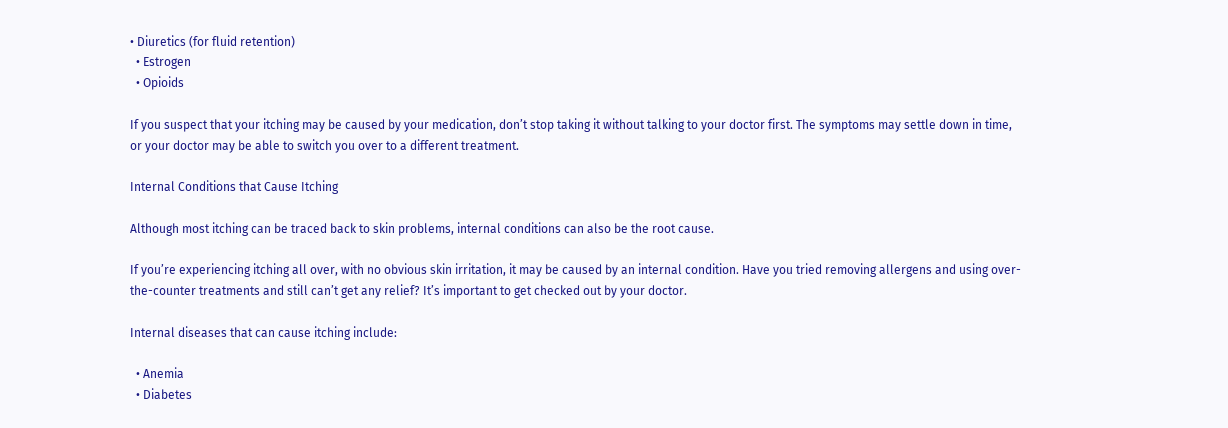• Diuretics (for fluid retention)
  • Estrogen
  • Opioids

If you suspect that your itching may be caused by your medication, don’t stop taking it without talking to your doctor first. The symptoms may settle down in time, or your doctor may be able to switch you over to a different treatment.

Internal Conditions that Cause Itching

Although most itching can be traced back to skin problems, internal conditions can also be the root cause.

If you’re experiencing itching all over, with no obvious skin irritation, it may be caused by an internal condition. Have you tried removing allergens and using over-the-counter treatments and still can’t get any relief? It’s important to get checked out by your doctor.

Internal diseases that can cause itching include:

  • Anemia
  • Diabetes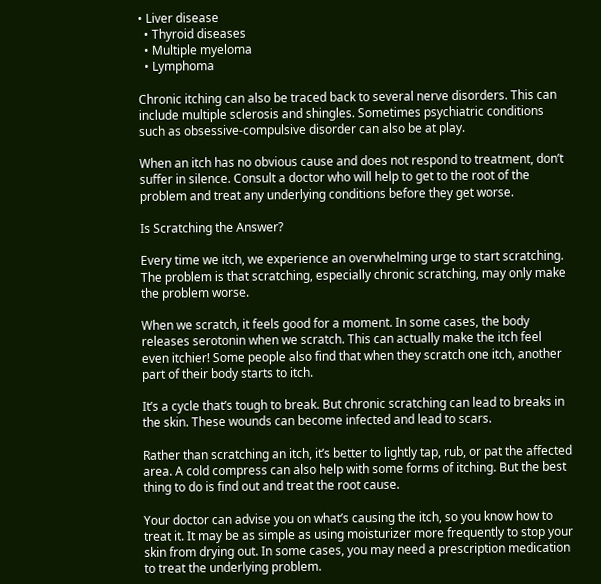• Liver disease
  • Thyroid diseases
  • Multiple myeloma
  • Lymphoma

Chronic itching can also be traced back to several nerve disorders. This can include multiple sclerosis and shingles. Sometimes psychiatric conditions such as obsessive-compulsive disorder can also be at play.

When an itch has no obvious cause and does not respond to treatment, don’t suffer in silence. Consult a doctor who will help to get to the root of the problem and treat any underlying conditions before they get worse.

Is Scratching the Answer?

Every time we itch, we experience an overwhelming urge to start scratching. The problem is that scratching, especially chronic scratching, may only make the problem worse.

When we scratch, it feels good for a moment. In some cases, the body releases serotonin when we scratch. This can actually make the itch feel even itchier! Some people also find that when they scratch one itch, another part of their body starts to itch.

It’s a cycle that’s tough to break. But chronic scratching can lead to breaks in the skin. These wounds can become infected and lead to scars.

Rather than scratching an itch, it’s better to lightly tap, rub, or pat the affected area. A cold compress can also help with some forms of itching. But the best thing to do is find out and treat the root cause.

Your doctor can advise you on what’s causing the itch, so you know how to treat it. It may be as simple as using moisturizer more frequently to stop your skin from drying out. In some cases, you may need a prescription medication to treat the underlying problem.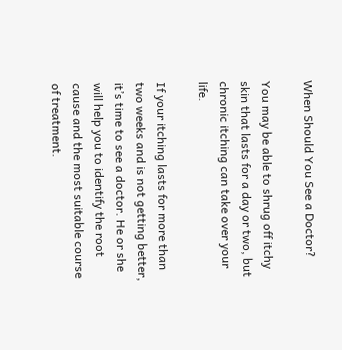When Should You See a Doctor?

You may be able to shrug off itchy skin that lasts for a day or two, but chronic itching can take over your life.

If your itching lasts for more than two weeks and is not getting better, it’s time to see a doctor. He or she will help you to identify the root cause and the most suitable course of treatment.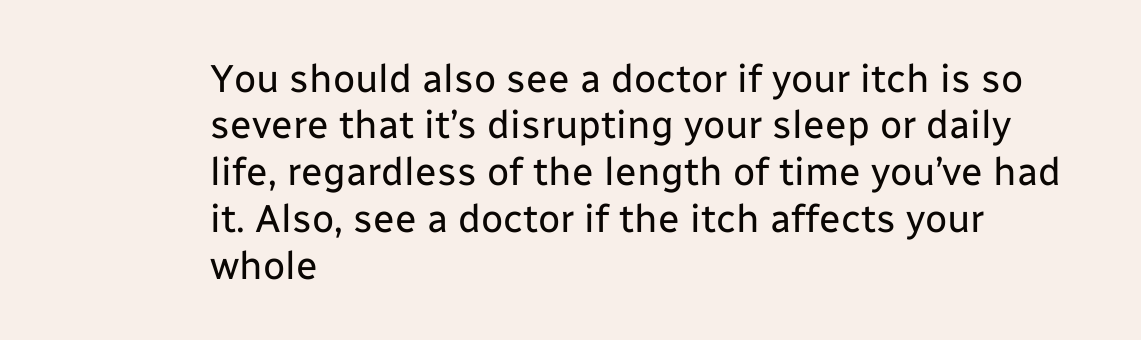You should also see a doctor if your itch is so severe that it’s disrupting your sleep or daily life, regardless of the length of time you’ve had it. Also, see a doctor if the itch affects your whole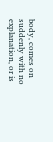body, comes on suddenly with no explanation, or is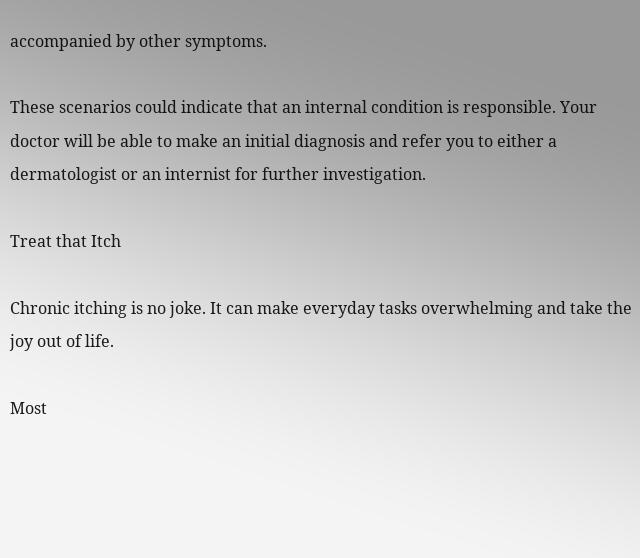accompanied by other symptoms.

These scenarios could indicate that an internal condition is responsible. Your doctor will be able to make an initial diagnosis and refer you to either a dermatologist or an internist for further investigation.

Treat that Itch

Chronic itching is no joke. It can make everyday tasks overwhelming and take the joy out of life.

Most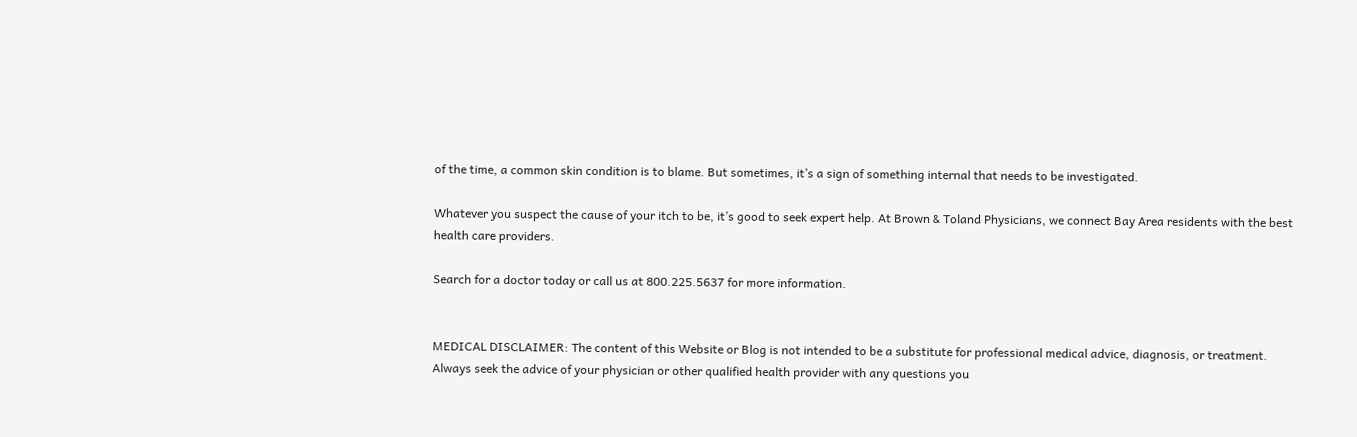of the time, a common skin condition is to blame. But sometimes, it’s a sign of something internal that needs to be investigated.

Whatever you suspect the cause of your itch to be, it’s good to seek expert help. At Brown & Toland Physicians, we connect Bay Area residents with the best health care providers.

Search for a doctor today or call us at 800.225.5637 for more information.


MEDICAL DISCLAIMER: The content of this Website or Blog is not intended to be a substitute for professional medical advice, diagnosis, or treatment. Always seek the advice of your physician or other qualified health provider with any questions you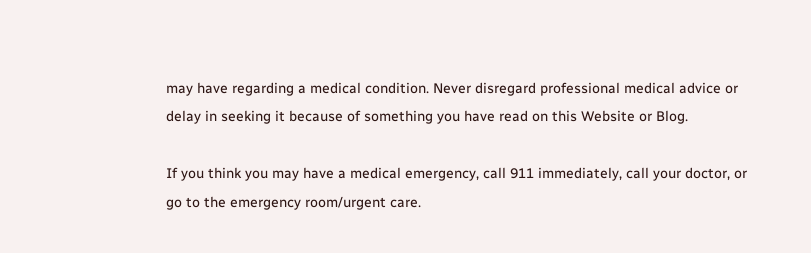may have regarding a medical condition. Never disregard professional medical advice or delay in seeking it because of something you have read on this Website or Blog.

If you think you may have a medical emergency, call 911 immediately, call your doctor, or go to the emergency room/urgent care.